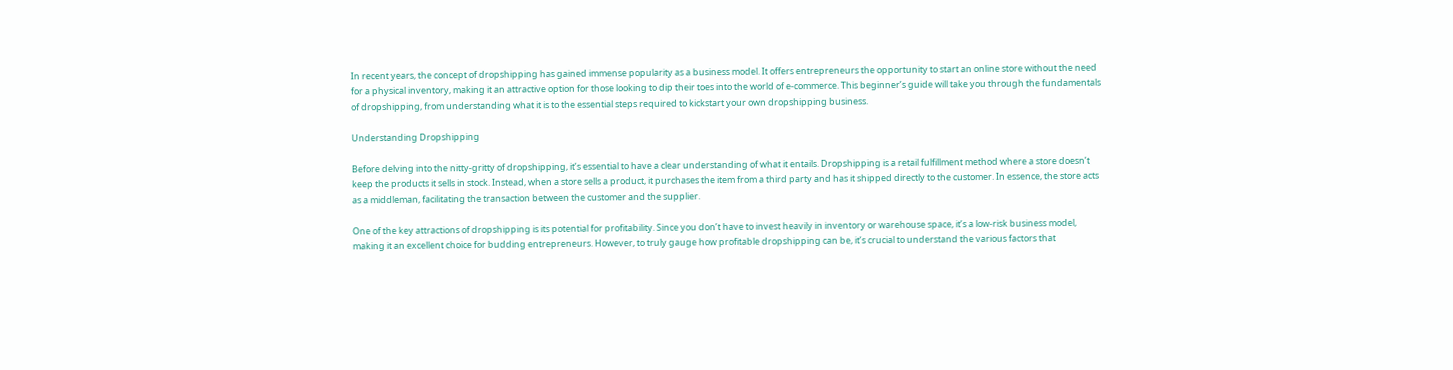In recent years, the concept of dropshipping has gained immense popularity as a business model. It offers entrepreneurs the opportunity to start an online store without the need for a physical inventory, making it an attractive option for those looking to dip their toes into the world of e-commerce. This beginner’s guide will take you through the fundamentals of dropshipping, from understanding what it is to the essential steps required to kickstart your own dropshipping business.

Understanding Dropshipping

Before delving into the nitty-gritty of dropshipping, it’s essential to have a clear understanding of what it entails. Dropshipping is a retail fulfillment method where a store doesn’t keep the products it sells in stock. Instead, when a store sells a product, it purchases the item from a third party and has it shipped directly to the customer. In essence, the store acts as a middleman, facilitating the transaction between the customer and the supplier.

One of the key attractions of dropshipping is its potential for profitability. Since you don’t have to invest heavily in inventory or warehouse space, it’s a low-risk business model, making it an excellent choice for budding entrepreneurs. However, to truly gauge how profitable dropshipping can be, it’s crucial to understand the various factors that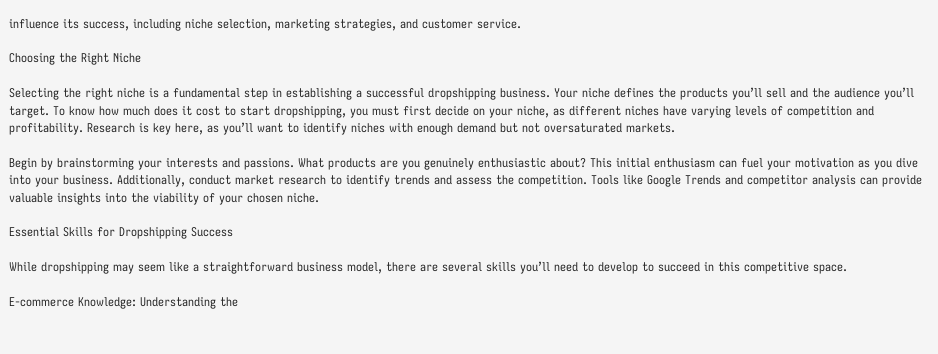influence its success, including niche selection, marketing strategies, and customer service.

Choosing the Right Niche

Selecting the right niche is a fundamental step in establishing a successful dropshipping business. Your niche defines the products you’ll sell and the audience you’ll target. To know how much does it cost to start dropshipping, you must first decide on your niche, as different niches have varying levels of competition and profitability. Research is key here, as you’ll want to identify niches with enough demand but not oversaturated markets.

Begin by brainstorming your interests and passions. What products are you genuinely enthusiastic about? This initial enthusiasm can fuel your motivation as you dive into your business. Additionally, conduct market research to identify trends and assess the competition. Tools like Google Trends and competitor analysis can provide valuable insights into the viability of your chosen niche.

Essential Skills for Dropshipping Success

While dropshipping may seem like a straightforward business model, there are several skills you’ll need to develop to succeed in this competitive space.

E-commerce Knowledge: Understanding the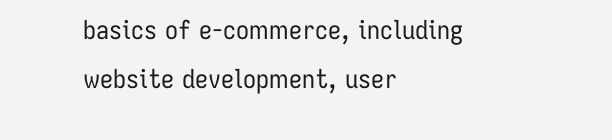basics of e-commerce, including website development, user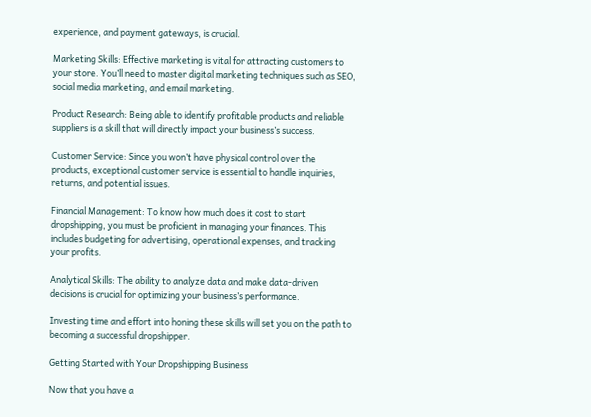experience, and payment gateways, is crucial.

Marketing Skills: Effective marketing is vital for attracting customers to your store. You’ll need to master digital marketing techniques such as SEO, social media marketing, and email marketing.

Product Research: Being able to identify profitable products and reliable suppliers is a skill that will directly impact your business’s success.

Customer Service: Since you won’t have physical control over the products, exceptional customer service is essential to handle inquiries, returns, and potential issues.

Financial Management: To know how much does it cost to start dropshipping, you must be proficient in managing your finances. This includes budgeting for advertising, operational expenses, and tracking your profits.

Analytical Skills: The ability to analyze data and make data-driven decisions is crucial for optimizing your business’s performance.

Investing time and effort into honing these skills will set you on the path to becoming a successful dropshipper.

Getting Started with Your Dropshipping Business

Now that you have a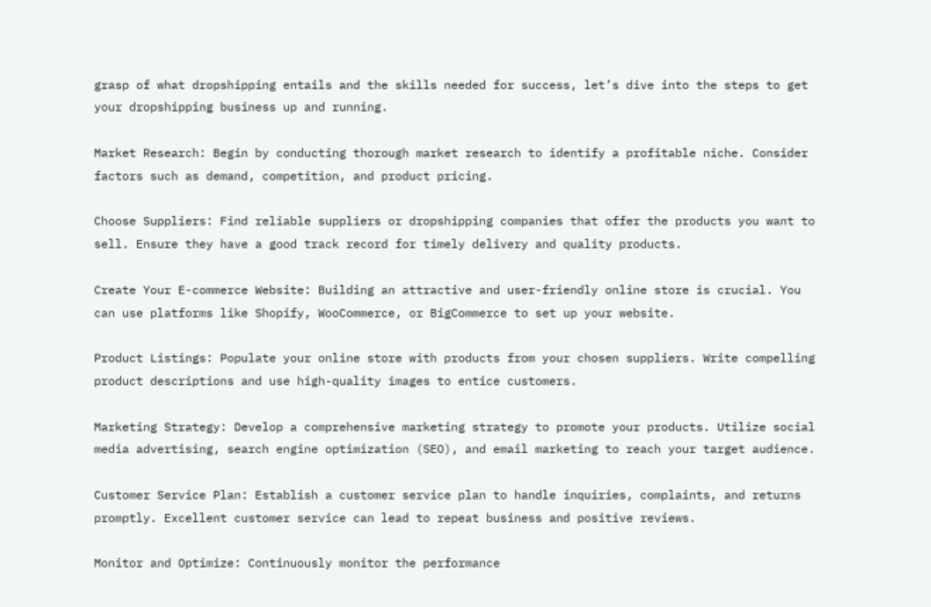grasp of what dropshipping entails and the skills needed for success, let’s dive into the steps to get your dropshipping business up and running.

Market Research: Begin by conducting thorough market research to identify a profitable niche. Consider factors such as demand, competition, and product pricing.

Choose Suppliers: Find reliable suppliers or dropshipping companies that offer the products you want to sell. Ensure they have a good track record for timely delivery and quality products.

Create Your E-commerce Website: Building an attractive and user-friendly online store is crucial. You can use platforms like Shopify, WooCommerce, or BigCommerce to set up your website.

Product Listings: Populate your online store with products from your chosen suppliers. Write compelling product descriptions and use high-quality images to entice customers.

Marketing Strategy: Develop a comprehensive marketing strategy to promote your products. Utilize social media advertising, search engine optimization (SEO), and email marketing to reach your target audience.

Customer Service Plan: Establish a customer service plan to handle inquiries, complaints, and returns promptly. Excellent customer service can lead to repeat business and positive reviews.

Monitor and Optimize: Continuously monitor the performance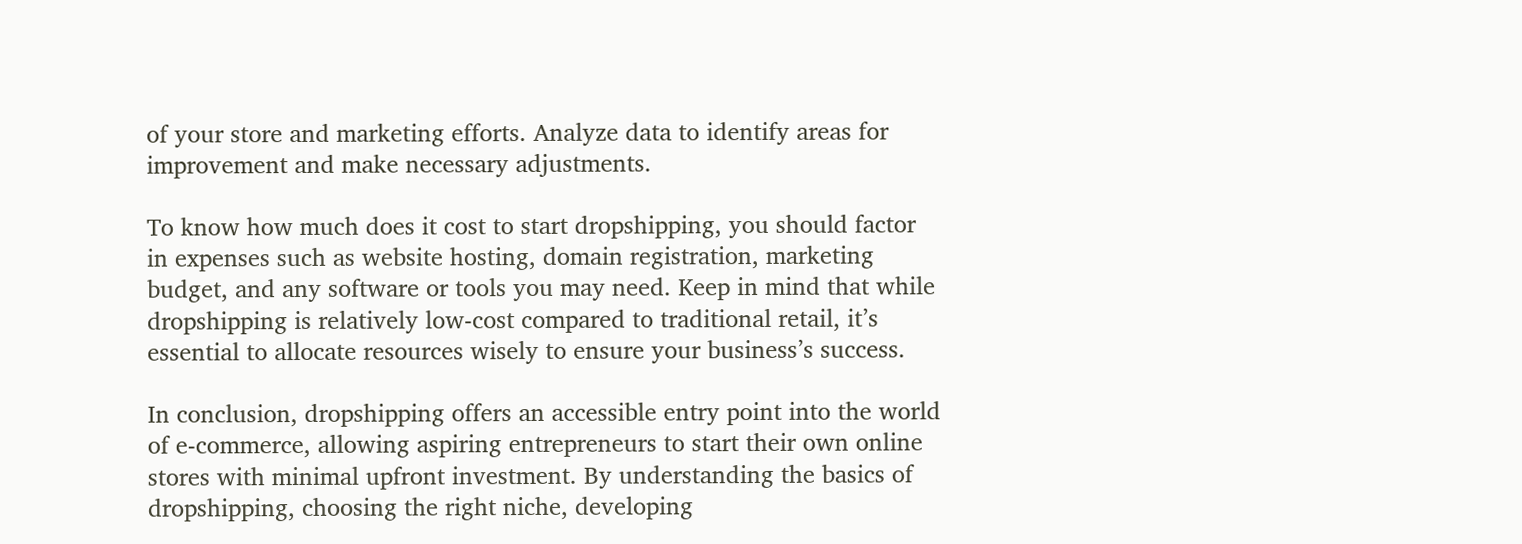of your store and marketing efforts. Analyze data to identify areas for improvement and make necessary adjustments.

To know how much does it cost to start dropshipping, you should factor in expenses such as website hosting, domain registration, marketing budget, and any software or tools you may need. Keep in mind that while dropshipping is relatively low-cost compared to traditional retail, it’s essential to allocate resources wisely to ensure your business’s success.

In conclusion, dropshipping offers an accessible entry point into the world of e-commerce, allowing aspiring entrepreneurs to start their own online stores with minimal upfront investment. By understanding the basics of dropshipping, choosing the right niche, developing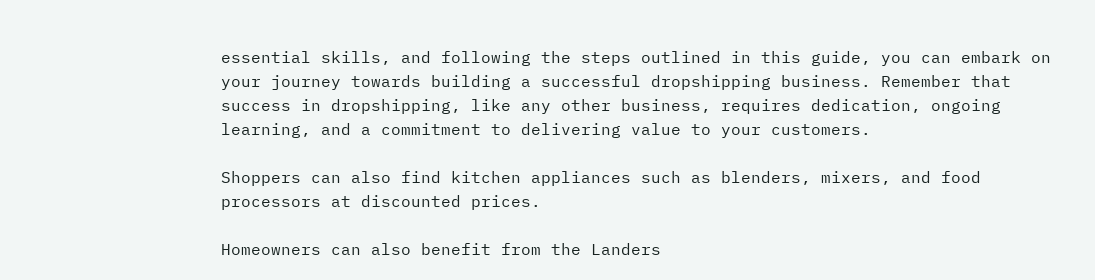essential skills, and following the steps outlined in this guide, you can embark on your journey towards building a successful dropshipping business. Remember that success in dropshipping, like any other business, requires dedication, ongoing learning, and a commitment to delivering value to your customers.

Shoppers can also find kitchen appliances such as blenders, mixers, and food processors at discounted prices.

Homeowners can also benefit from the Landers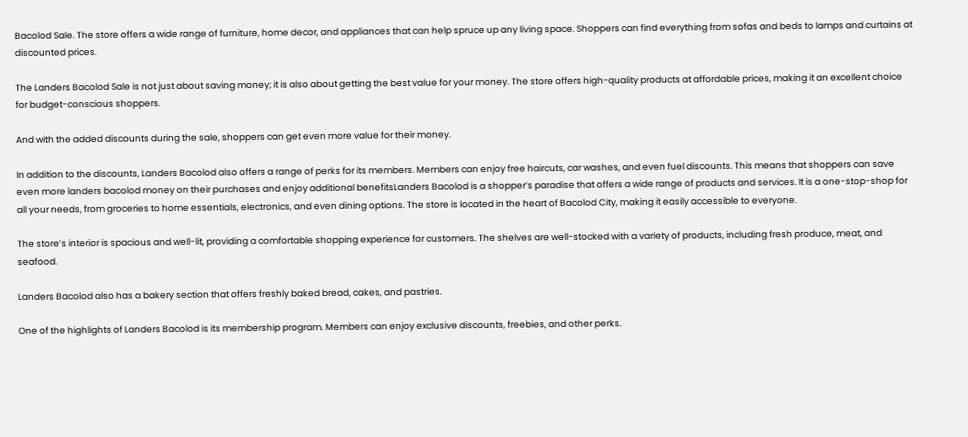Bacolod Sale. The store offers a wide range of furniture, home decor, and appliances that can help spruce up any living space. Shoppers can find everything from sofas and beds to lamps and curtains at discounted prices.

The Landers Bacolod Sale is not just about saving money; it is also about getting the best value for your money. The store offers high-quality products at affordable prices, making it an excellent choice for budget-conscious shoppers.

And with the added discounts during the sale, shoppers can get even more value for their money.

In addition to the discounts, Landers Bacolod also offers a range of perks for its members. Members can enjoy free haircuts, car washes, and even fuel discounts. This means that shoppers can save even more landers bacolod money on their purchases and enjoy additional benefitsLanders Bacolod is a shopper’s paradise that offers a wide range of products and services. It is a one-stop-shop for all your needs, from groceries to home essentials, electronics, and even dining options. The store is located in the heart of Bacolod City, making it easily accessible to everyone.

The store’s interior is spacious and well-lit, providing a comfortable shopping experience for customers. The shelves are well-stocked with a variety of products, including fresh produce, meat, and seafood.

Landers Bacolod also has a bakery section that offers freshly baked bread, cakes, and pastries.

One of the highlights of Landers Bacolod is its membership program. Members can enjoy exclusive discounts, freebies, and other perks.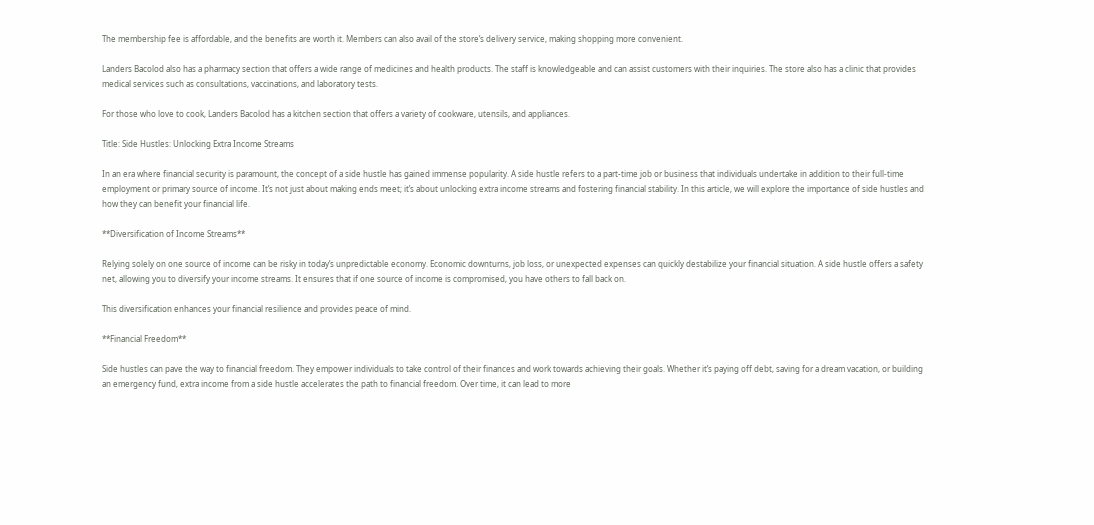The membership fee is affordable, and the benefits are worth it. Members can also avail of the store’s delivery service, making shopping more convenient.

Landers Bacolod also has a pharmacy section that offers a wide range of medicines and health products. The staff is knowledgeable and can assist customers with their inquiries. The store also has a clinic that provides medical services such as consultations, vaccinations, and laboratory tests.

For those who love to cook, Landers Bacolod has a kitchen section that offers a variety of cookware, utensils, and appliances.

Title: Side Hustles: Unlocking Extra Income Streams

In an era where financial security is paramount, the concept of a side hustle has gained immense popularity. A side hustle refers to a part-time job or business that individuals undertake in addition to their full-time employment or primary source of income. It’s not just about making ends meet; it’s about unlocking extra income streams and fostering financial stability. In this article, we will explore the importance of side hustles and how they can benefit your financial life.

**Diversification of Income Streams**

Relying solely on one source of income can be risky in today’s unpredictable economy. Economic downturns, job loss, or unexpected expenses can quickly destabilize your financial situation. A side hustle offers a safety net, allowing you to diversify your income streams. It ensures that if one source of income is compromised, you have others to fall back on.

This diversification enhances your financial resilience and provides peace of mind.

**Financial Freedom**

Side hustles can pave the way to financial freedom. They empower individuals to take control of their finances and work towards achieving their goals. Whether it’s paying off debt, saving for a dream vacation, or building an emergency fund, extra income from a side hustle accelerates the path to financial freedom. Over time, it can lead to more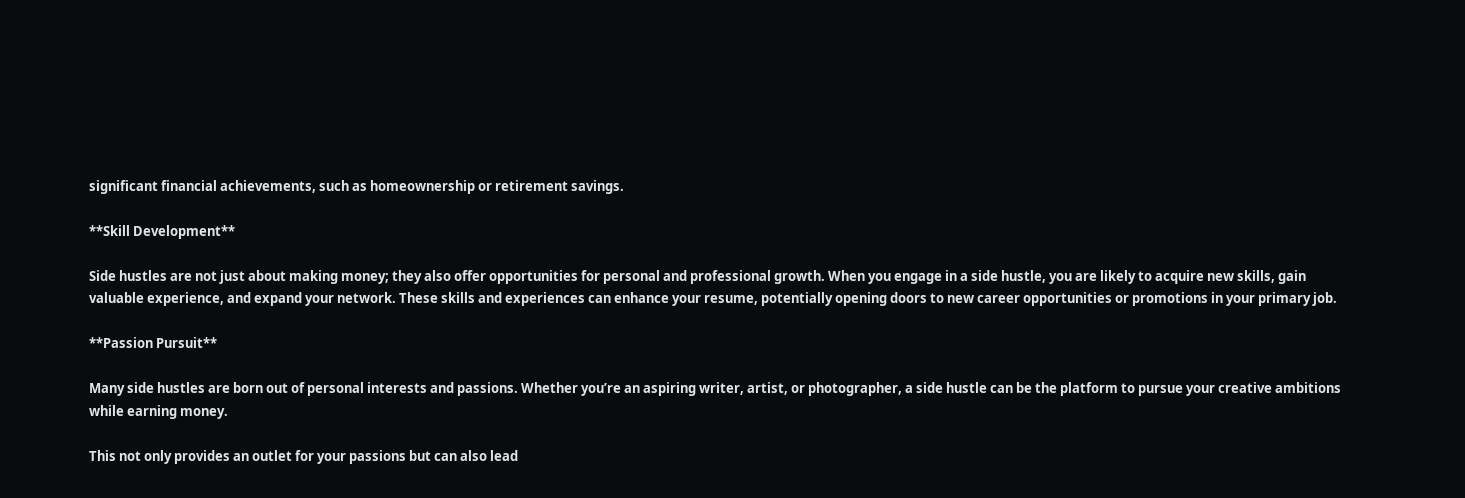significant financial achievements, such as homeownership or retirement savings.

**Skill Development**

Side hustles are not just about making money; they also offer opportunities for personal and professional growth. When you engage in a side hustle, you are likely to acquire new skills, gain valuable experience, and expand your network. These skills and experiences can enhance your resume, potentially opening doors to new career opportunities or promotions in your primary job.

**Passion Pursuit**

Many side hustles are born out of personal interests and passions. Whether you’re an aspiring writer, artist, or photographer, a side hustle can be the platform to pursue your creative ambitions while earning money.

This not only provides an outlet for your passions but can also lead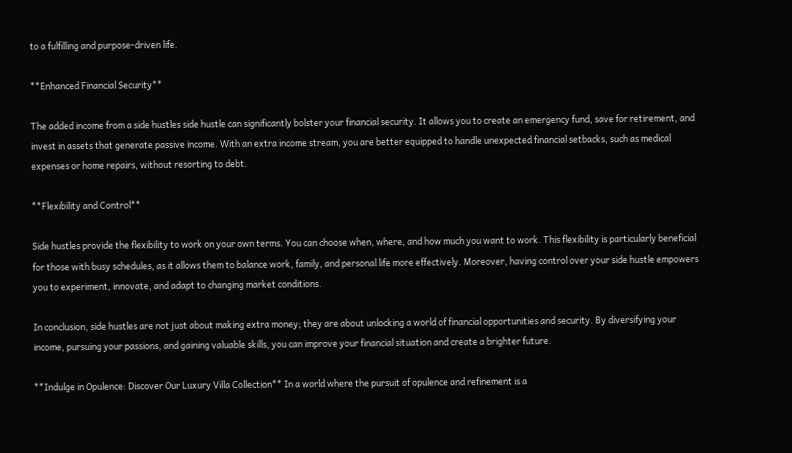to a fulfilling and purpose-driven life.

**Enhanced Financial Security**

The added income from a side hustles side hustle can significantly bolster your financial security. It allows you to create an emergency fund, save for retirement, and invest in assets that generate passive income. With an extra income stream, you are better equipped to handle unexpected financial setbacks, such as medical expenses or home repairs, without resorting to debt.

**Flexibility and Control**

Side hustles provide the flexibility to work on your own terms. You can choose when, where, and how much you want to work. This flexibility is particularly beneficial for those with busy schedules, as it allows them to balance work, family, and personal life more effectively. Moreover, having control over your side hustle empowers you to experiment, innovate, and adapt to changing market conditions.

In conclusion, side hustles are not just about making extra money; they are about unlocking a world of financial opportunities and security. By diversifying your income, pursuing your passions, and gaining valuable skills, you can improve your financial situation and create a brighter future.

**Indulge in Opulence: Discover Our Luxury Villa Collection** In a world where the pursuit of opulence and refinement is a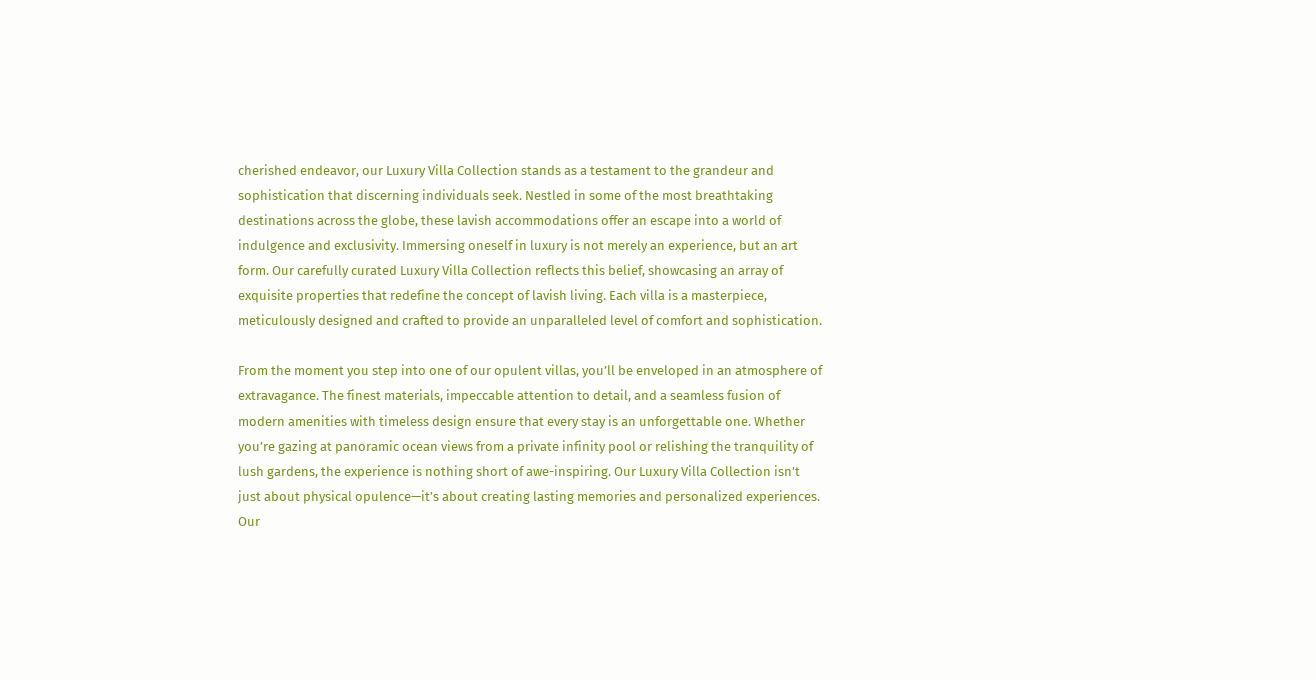cherished endeavor, our Luxury Villa Collection stands as a testament to the grandeur and sophistication that discerning individuals seek. Nestled in some of the most breathtaking destinations across the globe, these lavish accommodations offer an escape into a world of indulgence and exclusivity. Immersing oneself in luxury is not merely an experience, but an art form. Our carefully curated Luxury Villa Collection reflects this belief, showcasing an array of exquisite properties that redefine the concept of lavish living. Each villa is a masterpiece, meticulously designed and crafted to provide an unparalleled level of comfort and sophistication.

From the moment you step into one of our opulent villas, you’ll be enveloped in an atmosphere of extravagance. The finest materials, impeccable attention to detail, and a seamless fusion of modern amenities with timeless design ensure that every stay is an unforgettable one. Whether you’re gazing at panoramic ocean views from a private infinity pool or relishing the tranquility of lush gardens, the experience is nothing short of awe-inspiring. Our Luxury Villa Collection isn’t just about physical opulence—it’s about creating lasting memories and personalized experiences. Our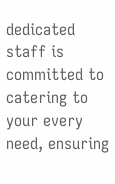dedicated staff is committed to catering to your every need, ensuring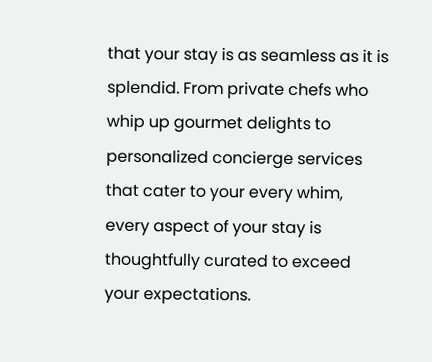that your stay is as seamless as it is splendid. From private chefs who whip up gourmet delights to personalized concierge services that cater to your every whim, every aspect of your stay is thoughtfully curated to exceed your expectations.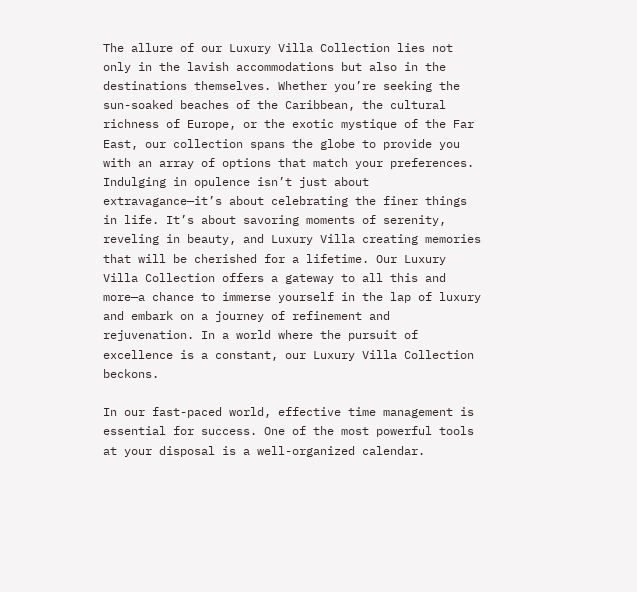The allure of our Luxury Villa Collection lies not only in the lavish accommodations but also in the destinations themselves. Whether you’re seeking the sun-soaked beaches of the Caribbean, the cultural richness of Europe, or the exotic mystique of the Far East, our collection spans the globe to provide you with an array of options that match your preferences. Indulging in opulence isn’t just about extravagance—it’s about celebrating the finer things in life. It’s about savoring moments of serenity, reveling in beauty, and Luxury Villa creating memories that will be cherished for a lifetime. Our Luxury Villa Collection offers a gateway to all this and more—a chance to immerse yourself in the lap of luxury and embark on a journey of refinement and rejuvenation. In a world where the pursuit of excellence is a constant, our Luxury Villa Collection beckons.

In our fast-paced world, effective time management is essential for success. One of the most powerful tools at your disposal is a well-organized calendar.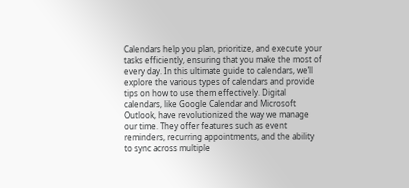Calendars help you plan, prioritize, and execute your tasks efficiently, ensuring that you make the most of every day. In this ultimate guide to calendars, we’ll explore the various types of calendars and provide tips on how to use them effectively. Digital calendars, like Google Calendar and Microsoft Outlook, have revolutionized the way we manage our time. They offer features such as event reminders, recurring appointments, and the ability to sync across multiple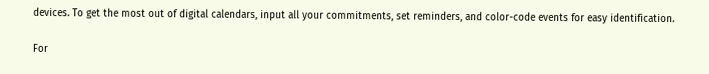devices. To get the most out of digital calendars, input all your commitments, set reminders, and color-code events for easy identification.

For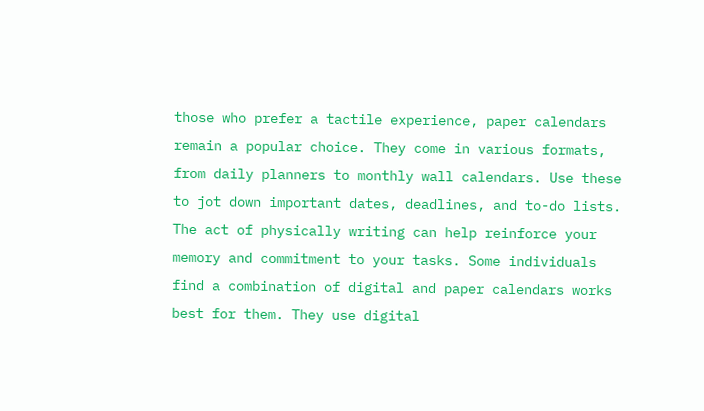those who prefer a tactile experience, paper calendars remain a popular choice. They come in various formats, from daily planners to monthly wall calendars. Use these to jot down important dates, deadlines, and to-do lists. The act of physically writing can help reinforce your memory and commitment to your tasks. Some individuals find a combination of digital and paper calendars works best for them. They use digital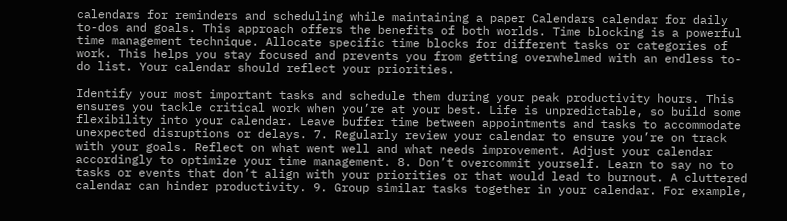calendars for reminders and scheduling while maintaining a paper Calendars calendar for daily to-dos and goals. This approach offers the benefits of both worlds. Time blocking is a powerful time management technique. Allocate specific time blocks for different tasks or categories of work. This helps you stay focused and prevents you from getting overwhelmed with an endless to-do list. Your calendar should reflect your priorities.

Identify your most important tasks and schedule them during your peak productivity hours. This ensures you tackle critical work when you’re at your best. Life is unpredictable, so build some flexibility into your calendar. Leave buffer time between appointments and tasks to accommodate unexpected disruptions or delays. 7. Regularly review your calendar to ensure you’re on track with your goals. Reflect on what went well and what needs improvement. Adjust your calendar accordingly to optimize your time management. 8. Don’t overcommit yourself. Learn to say no to tasks or events that don’t align with your priorities or that would lead to burnout. A cluttered calendar can hinder productivity. 9. Group similar tasks together in your calendar. For example,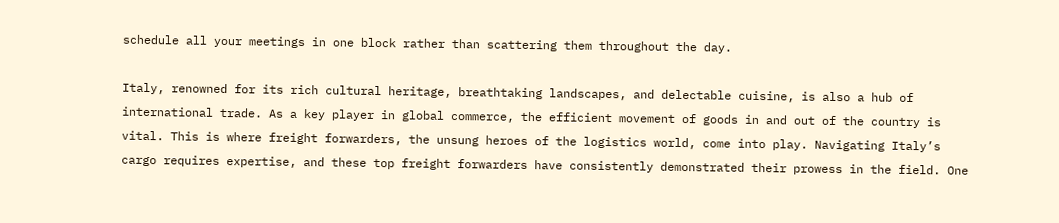schedule all your meetings in one block rather than scattering them throughout the day.

Italy, renowned for its rich cultural heritage, breathtaking landscapes, and delectable cuisine, is also a hub of international trade. As a key player in global commerce, the efficient movement of goods in and out of the country is vital. This is where freight forwarders, the unsung heroes of the logistics world, come into play. Navigating Italy’s cargo requires expertise, and these top freight forwarders have consistently demonstrated their prowess in the field. One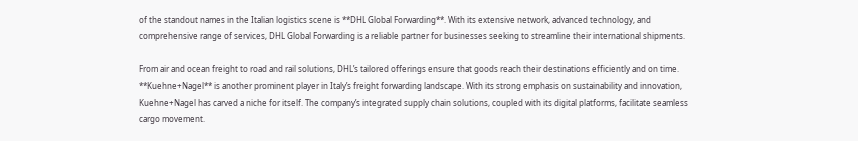of the standout names in the Italian logistics scene is **DHL Global Forwarding**. With its extensive network, advanced technology, and comprehensive range of services, DHL Global Forwarding is a reliable partner for businesses seeking to streamline their international shipments.

From air and ocean freight to road and rail solutions, DHL’s tailored offerings ensure that goods reach their destinations efficiently and on time. **Kuehne+Nagel** is another prominent player in Italy’s freight forwarding landscape. With its strong emphasis on sustainability and innovation, Kuehne+Nagel has carved a niche for itself. The company’s integrated supply chain solutions, coupled with its digital platforms, facilitate seamless cargo movement.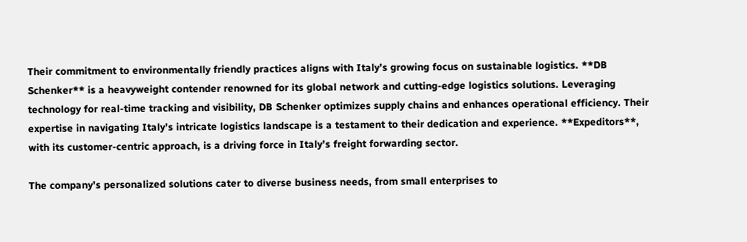Their commitment to environmentally friendly practices aligns with Italy’s growing focus on sustainable logistics. **DB Schenker** is a heavyweight contender renowned for its global network and cutting-edge logistics solutions. Leveraging technology for real-time tracking and visibility, DB Schenker optimizes supply chains and enhances operational efficiency. Their expertise in navigating Italy’s intricate logistics landscape is a testament to their dedication and experience. **Expeditors**, with its customer-centric approach, is a driving force in Italy’s freight forwarding sector.

The company’s personalized solutions cater to diverse business needs, from small enterprises to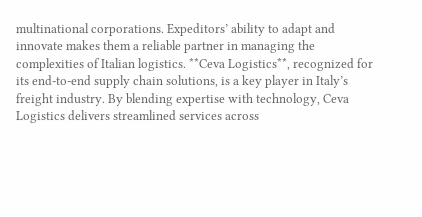multinational corporations. Expeditors’ ability to adapt and innovate makes them a reliable partner in managing the complexities of Italian logistics. **Ceva Logistics**, recognized for its end-to-end supply chain solutions, is a key player in Italy’s freight industry. By blending expertise with technology, Ceva Logistics delivers streamlined services across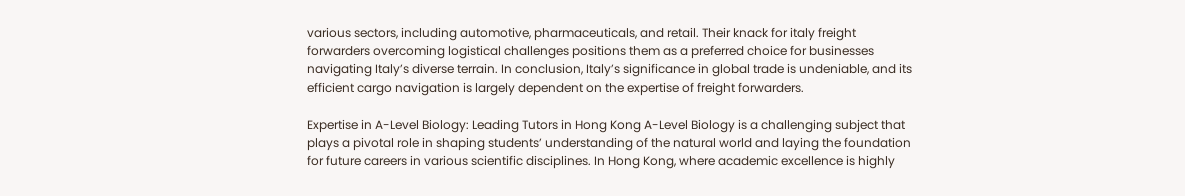various sectors, including automotive, pharmaceuticals, and retail. Their knack for italy freight forwarders overcoming logistical challenges positions them as a preferred choice for businesses navigating Italy’s diverse terrain. In conclusion, Italy’s significance in global trade is undeniable, and its efficient cargo navigation is largely dependent on the expertise of freight forwarders.

Expertise in A-Level Biology: Leading Tutors in Hong Kong A-Level Biology is a challenging subject that plays a pivotal role in shaping students’ understanding of the natural world and laying the foundation for future careers in various scientific disciplines. In Hong Kong, where academic excellence is highly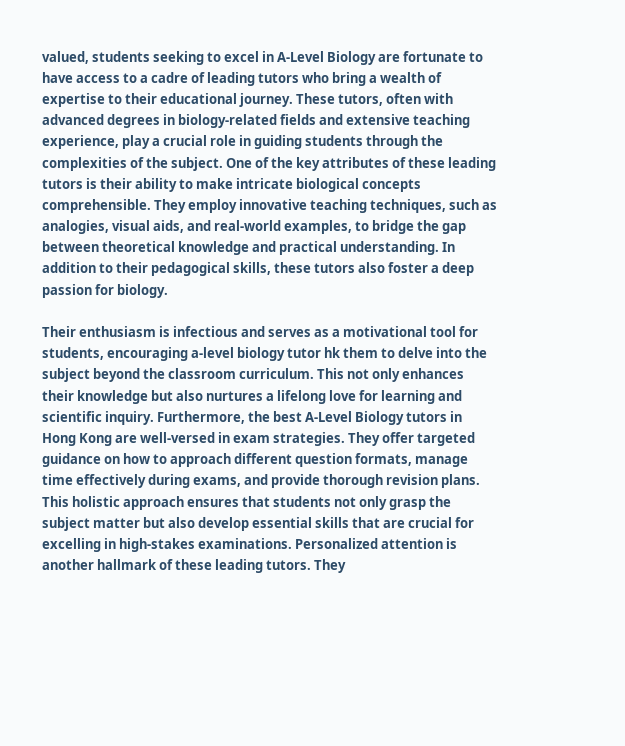valued, students seeking to excel in A-Level Biology are fortunate to have access to a cadre of leading tutors who bring a wealth of expertise to their educational journey. These tutors, often with advanced degrees in biology-related fields and extensive teaching experience, play a crucial role in guiding students through the complexities of the subject. One of the key attributes of these leading tutors is their ability to make intricate biological concepts comprehensible. They employ innovative teaching techniques, such as analogies, visual aids, and real-world examples, to bridge the gap between theoretical knowledge and practical understanding. In addition to their pedagogical skills, these tutors also foster a deep passion for biology.

Their enthusiasm is infectious and serves as a motivational tool for students, encouraging a-level biology tutor hk them to delve into the subject beyond the classroom curriculum. This not only enhances their knowledge but also nurtures a lifelong love for learning and scientific inquiry. Furthermore, the best A-Level Biology tutors in Hong Kong are well-versed in exam strategies. They offer targeted guidance on how to approach different question formats, manage time effectively during exams, and provide thorough revision plans. This holistic approach ensures that students not only grasp the subject matter but also develop essential skills that are crucial for excelling in high-stakes examinations. Personalized attention is another hallmark of these leading tutors. They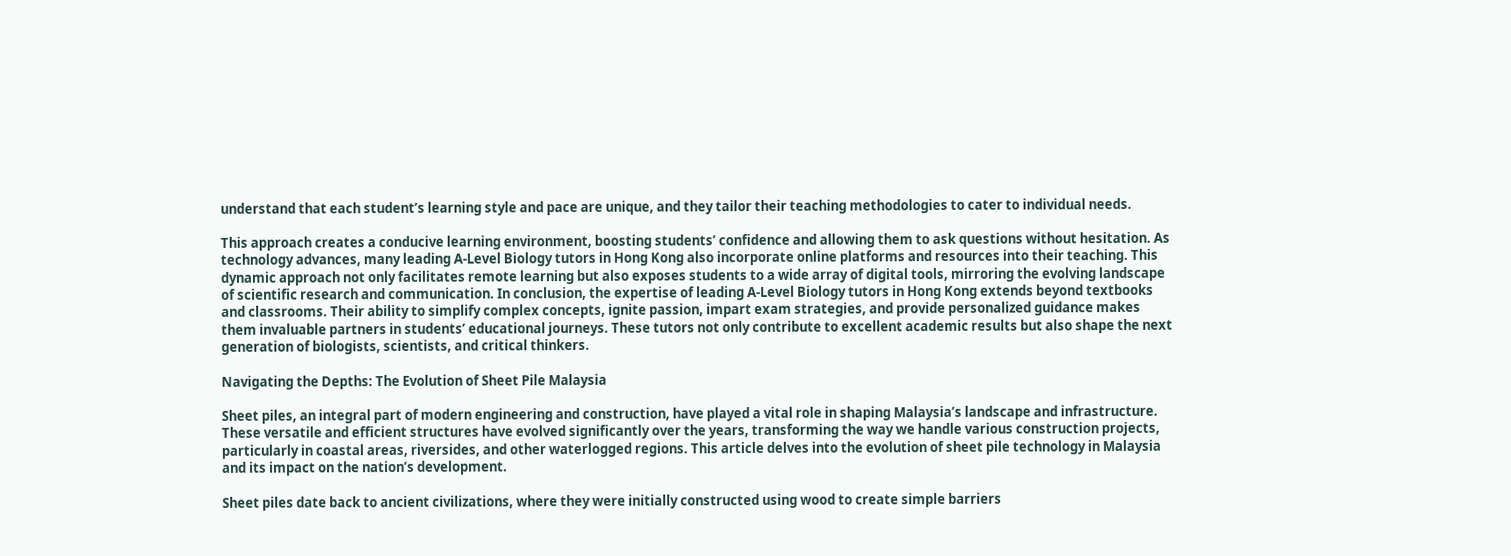understand that each student’s learning style and pace are unique, and they tailor their teaching methodologies to cater to individual needs.

This approach creates a conducive learning environment, boosting students’ confidence and allowing them to ask questions without hesitation. As technology advances, many leading A-Level Biology tutors in Hong Kong also incorporate online platforms and resources into their teaching. This dynamic approach not only facilitates remote learning but also exposes students to a wide array of digital tools, mirroring the evolving landscape of scientific research and communication. In conclusion, the expertise of leading A-Level Biology tutors in Hong Kong extends beyond textbooks and classrooms. Their ability to simplify complex concepts, ignite passion, impart exam strategies, and provide personalized guidance makes them invaluable partners in students’ educational journeys. These tutors not only contribute to excellent academic results but also shape the next generation of biologists, scientists, and critical thinkers.

Navigating the Depths: The Evolution of Sheet Pile Malaysia

Sheet piles, an integral part of modern engineering and construction, have played a vital role in shaping Malaysia’s landscape and infrastructure. These versatile and efficient structures have evolved significantly over the years, transforming the way we handle various construction projects, particularly in coastal areas, riversides, and other waterlogged regions. This article delves into the evolution of sheet pile technology in Malaysia and its impact on the nation’s development.

Sheet piles date back to ancient civilizations, where they were initially constructed using wood to create simple barriers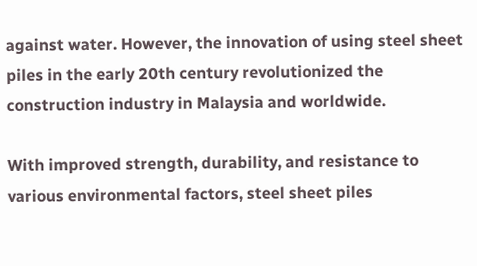against water. However, the innovation of using steel sheet piles in the early 20th century revolutionized the construction industry in Malaysia and worldwide.

With improved strength, durability, and resistance to various environmental factors, steel sheet piles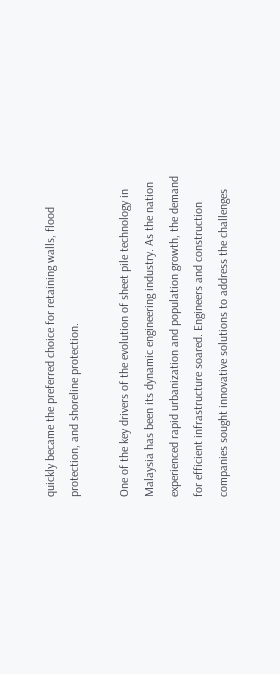quickly became the preferred choice for retaining walls, flood protection, and shoreline protection.

One of the key drivers of the evolution of sheet pile technology in Malaysia has been its dynamic engineering industry. As the nation experienced rapid urbanization and population growth, the demand for efficient infrastructure soared. Engineers and construction companies sought innovative solutions to address the challenges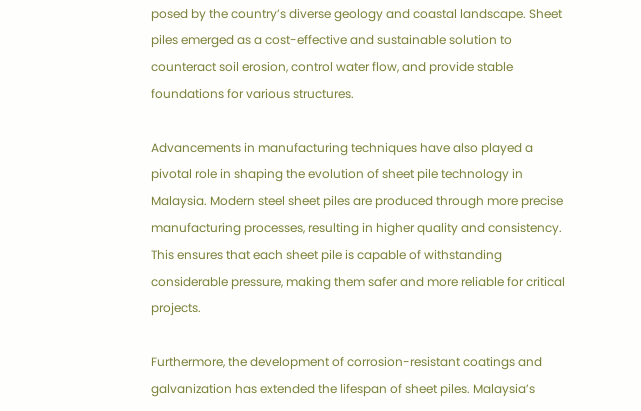posed by the country’s diverse geology and coastal landscape. Sheet piles emerged as a cost-effective and sustainable solution to counteract soil erosion, control water flow, and provide stable foundations for various structures.

Advancements in manufacturing techniques have also played a pivotal role in shaping the evolution of sheet pile technology in Malaysia. Modern steel sheet piles are produced through more precise manufacturing processes, resulting in higher quality and consistency. This ensures that each sheet pile is capable of withstanding considerable pressure, making them safer and more reliable for critical projects.

Furthermore, the development of corrosion-resistant coatings and galvanization has extended the lifespan of sheet piles. Malaysia’s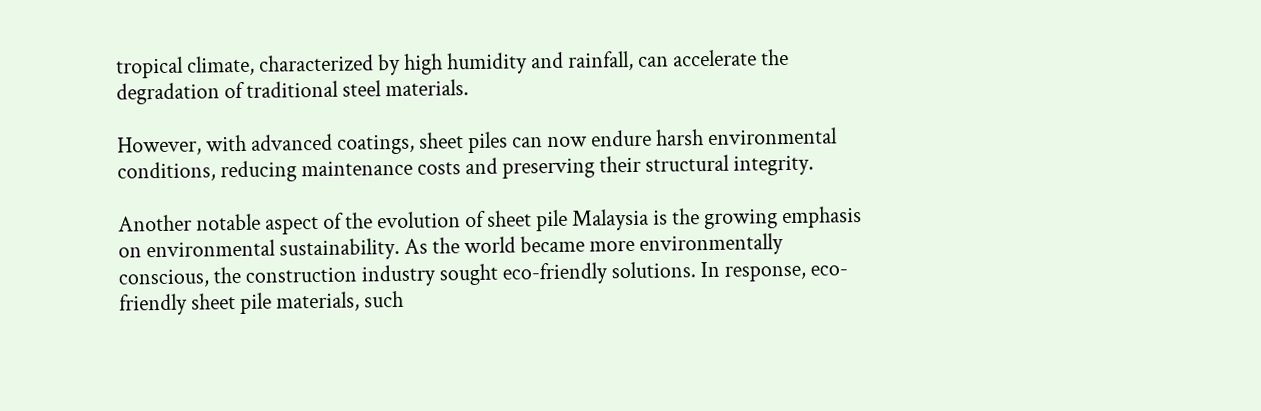tropical climate, characterized by high humidity and rainfall, can accelerate the degradation of traditional steel materials.

However, with advanced coatings, sheet piles can now endure harsh environmental conditions, reducing maintenance costs and preserving their structural integrity.

Another notable aspect of the evolution of sheet pile Malaysia is the growing emphasis on environmental sustainability. As the world became more environmentally conscious, the construction industry sought eco-friendly solutions. In response, eco-friendly sheet pile materials, such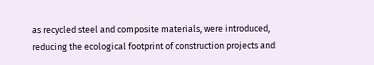as recycled steel and composite materials, were introduced, reducing the ecological footprint of construction projects and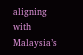aligning with Malaysia’s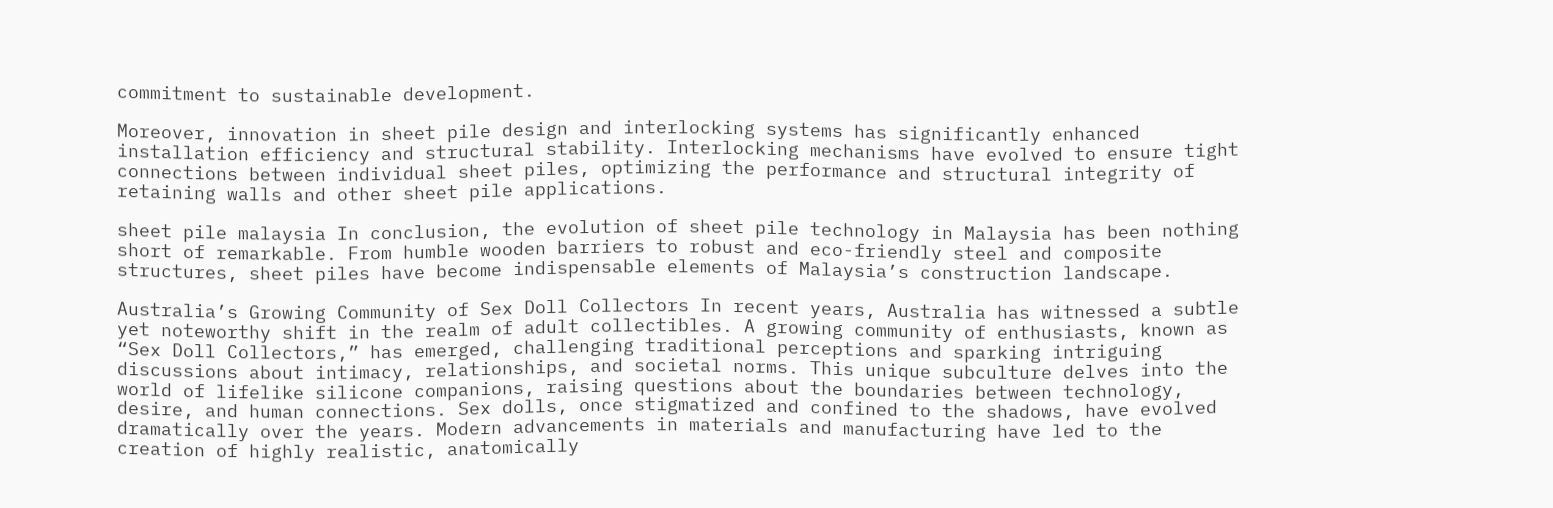commitment to sustainable development.

Moreover, innovation in sheet pile design and interlocking systems has significantly enhanced installation efficiency and structural stability. Interlocking mechanisms have evolved to ensure tight connections between individual sheet piles, optimizing the performance and structural integrity of retaining walls and other sheet pile applications.

sheet pile malaysia In conclusion, the evolution of sheet pile technology in Malaysia has been nothing short of remarkable. From humble wooden barriers to robust and eco-friendly steel and composite structures, sheet piles have become indispensable elements of Malaysia’s construction landscape.

Australia’s Growing Community of Sex Doll Collectors In recent years, Australia has witnessed a subtle yet noteworthy shift in the realm of adult collectibles. A growing community of enthusiasts, known as “Sex Doll Collectors,” has emerged, challenging traditional perceptions and sparking intriguing discussions about intimacy, relationships, and societal norms. This unique subculture delves into the world of lifelike silicone companions, raising questions about the boundaries between technology, desire, and human connections. Sex dolls, once stigmatized and confined to the shadows, have evolved dramatically over the years. Modern advancements in materials and manufacturing have led to the creation of highly realistic, anatomically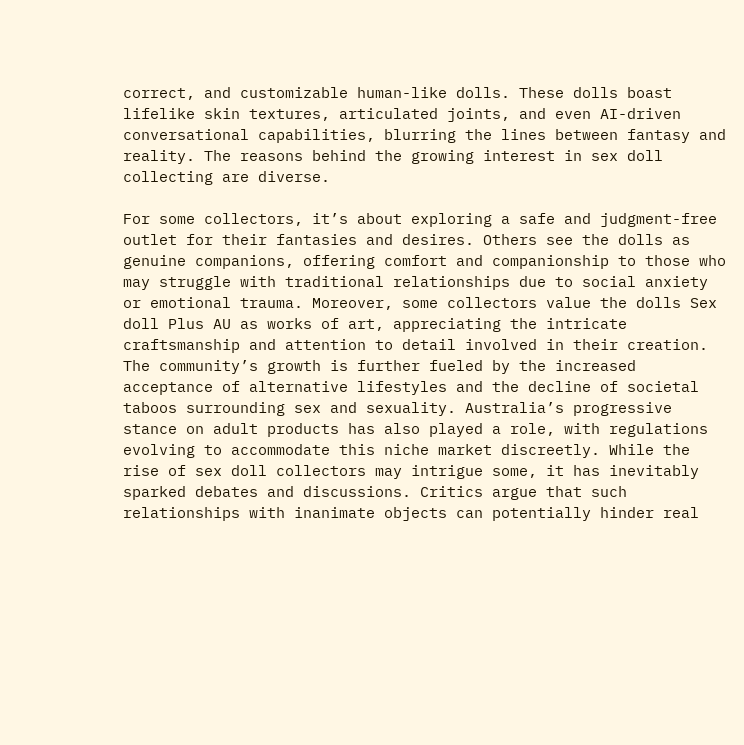correct, and customizable human-like dolls. These dolls boast lifelike skin textures, articulated joints, and even AI-driven conversational capabilities, blurring the lines between fantasy and reality. The reasons behind the growing interest in sex doll collecting are diverse.

For some collectors, it’s about exploring a safe and judgment-free outlet for their fantasies and desires. Others see the dolls as genuine companions, offering comfort and companionship to those who may struggle with traditional relationships due to social anxiety or emotional trauma. Moreover, some collectors value the dolls Sex doll Plus AU as works of art, appreciating the intricate craftsmanship and attention to detail involved in their creation. The community’s growth is further fueled by the increased acceptance of alternative lifestyles and the decline of societal taboos surrounding sex and sexuality. Australia’s progressive stance on adult products has also played a role, with regulations evolving to accommodate this niche market discreetly. While the rise of sex doll collectors may intrigue some, it has inevitably sparked debates and discussions. Critics argue that such relationships with inanimate objects can potentially hinder real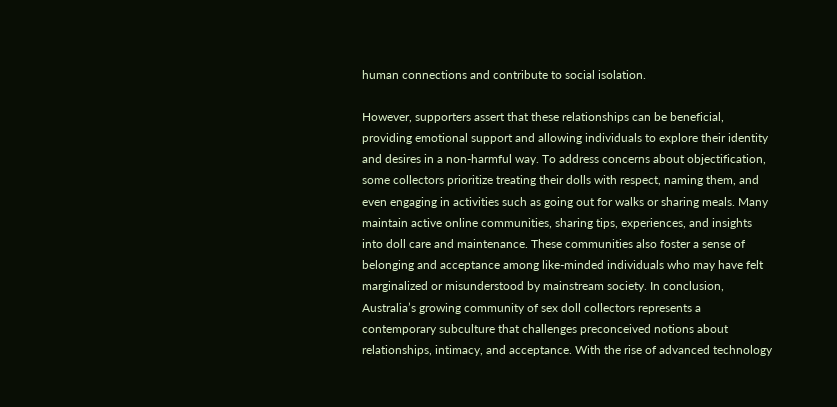human connections and contribute to social isolation.

However, supporters assert that these relationships can be beneficial, providing emotional support and allowing individuals to explore their identity and desires in a non-harmful way. To address concerns about objectification, some collectors prioritize treating their dolls with respect, naming them, and even engaging in activities such as going out for walks or sharing meals. Many maintain active online communities, sharing tips, experiences, and insights into doll care and maintenance. These communities also foster a sense of belonging and acceptance among like-minded individuals who may have felt marginalized or misunderstood by mainstream society. In conclusion, Australia’s growing community of sex doll collectors represents a contemporary subculture that challenges preconceived notions about relationships, intimacy, and acceptance. With the rise of advanced technology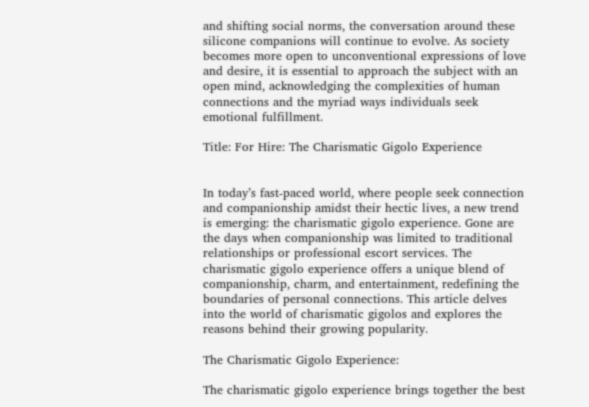and shifting social norms, the conversation around these silicone companions will continue to evolve. As society becomes more open to unconventional expressions of love and desire, it is essential to approach the subject with an open mind, acknowledging the complexities of human connections and the myriad ways individuals seek emotional fulfillment.

Title: For Hire: The Charismatic Gigolo Experience


In today’s fast-paced world, where people seek connection and companionship amidst their hectic lives, a new trend is emerging: the charismatic gigolo experience. Gone are the days when companionship was limited to traditional relationships or professional escort services. The charismatic gigolo experience offers a unique blend of companionship, charm, and entertainment, redefining the boundaries of personal connections. This article delves into the world of charismatic gigolos and explores the reasons behind their growing popularity.

The Charismatic Gigolo Experience:

The charismatic gigolo experience brings together the best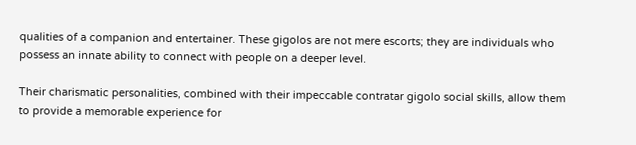qualities of a companion and entertainer. These gigolos are not mere escorts; they are individuals who possess an innate ability to connect with people on a deeper level.

Their charismatic personalities, combined with their impeccable contratar gigolo social skills, allow them to provide a memorable experience for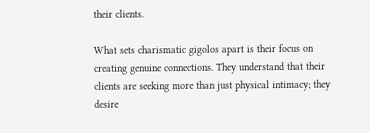their clients.

What sets charismatic gigolos apart is their focus on creating genuine connections. They understand that their clients are seeking more than just physical intimacy; they desire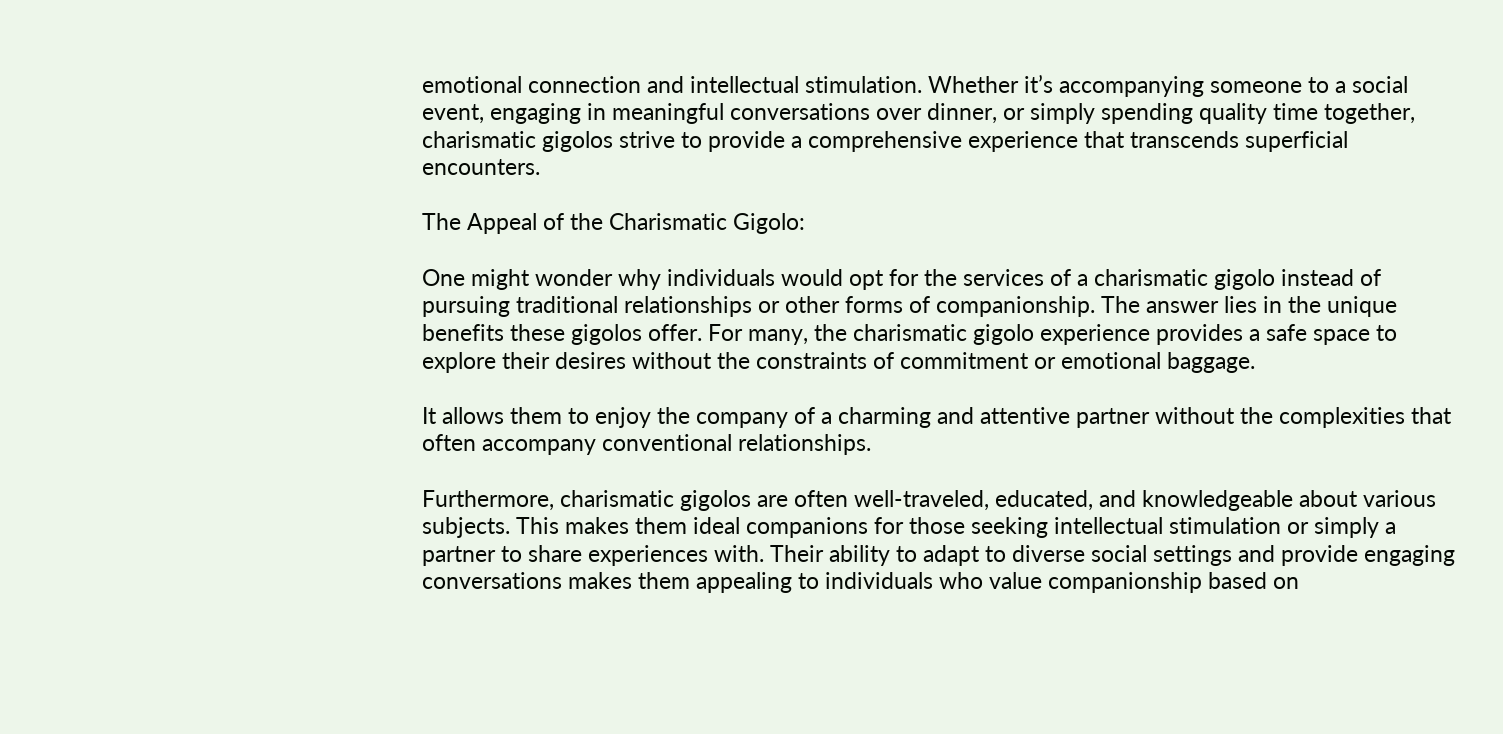emotional connection and intellectual stimulation. Whether it’s accompanying someone to a social event, engaging in meaningful conversations over dinner, or simply spending quality time together, charismatic gigolos strive to provide a comprehensive experience that transcends superficial encounters.

The Appeal of the Charismatic Gigolo:

One might wonder why individuals would opt for the services of a charismatic gigolo instead of pursuing traditional relationships or other forms of companionship. The answer lies in the unique benefits these gigolos offer. For many, the charismatic gigolo experience provides a safe space to explore their desires without the constraints of commitment or emotional baggage.

It allows them to enjoy the company of a charming and attentive partner without the complexities that often accompany conventional relationships.

Furthermore, charismatic gigolos are often well-traveled, educated, and knowledgeable about various subjects. This makes them ideal companions for those seeking intellectual stimulation or simply a partner to share experiences with. Their ability to adapt to diverse social settings and provide engaging conversations makes them appealing to individuals who value companionship based on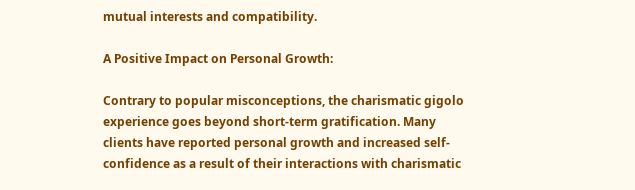mutual interests and compatibility.

A Positive Impact on Personal Growth:

Contrary to popular misconceptions, the charismatic gigolo experience goes beyond short-term gratification. Many clients have reported personal growth and increased self-confidence as a result of their interactions with charismatic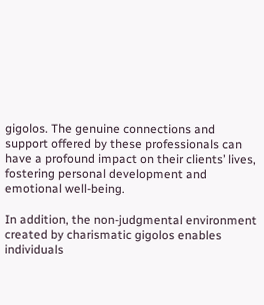gigolos. The genuine connections and support offered by these professionals can have a profound impact on their clients’ lives, fostering personal development and emotional well-being.

In addition, the non-judgmental environment created by charismatic gigolos enables individuals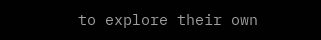to explore their own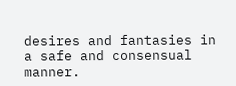desires and fantasies in a safe and consensual manner.